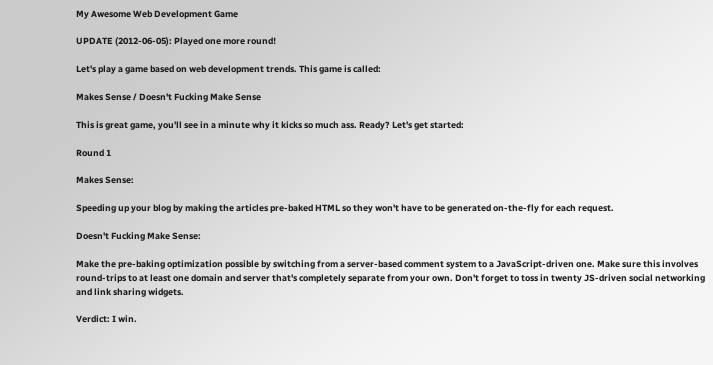My Awesome Web Development Game

UPDATE (2012-06-05): Played one more round!

Let's play a game based on web development trends. This game is called:

Makes Sense / Doesn't Fucking Make Sense

This is great game, you'll see in a minute why it kicks so much ass. Ready? Let's get started:

Round 1

Makes Sense:

Speeding up your blog by making the articles pre-baked HTML so they won't have to be generated on-the-fly for each request.

Doesn't Fucking Make Sense:

Make the pre-baking optimization possible by switching from a server-based comment system to a JavaScript-driven one. Make sure this involves round-trips to at least one domain and server that's completely separate from your own. Don't forget to toss in twenty JS-driven social networking and link sharing widgets.

Verdict: I win.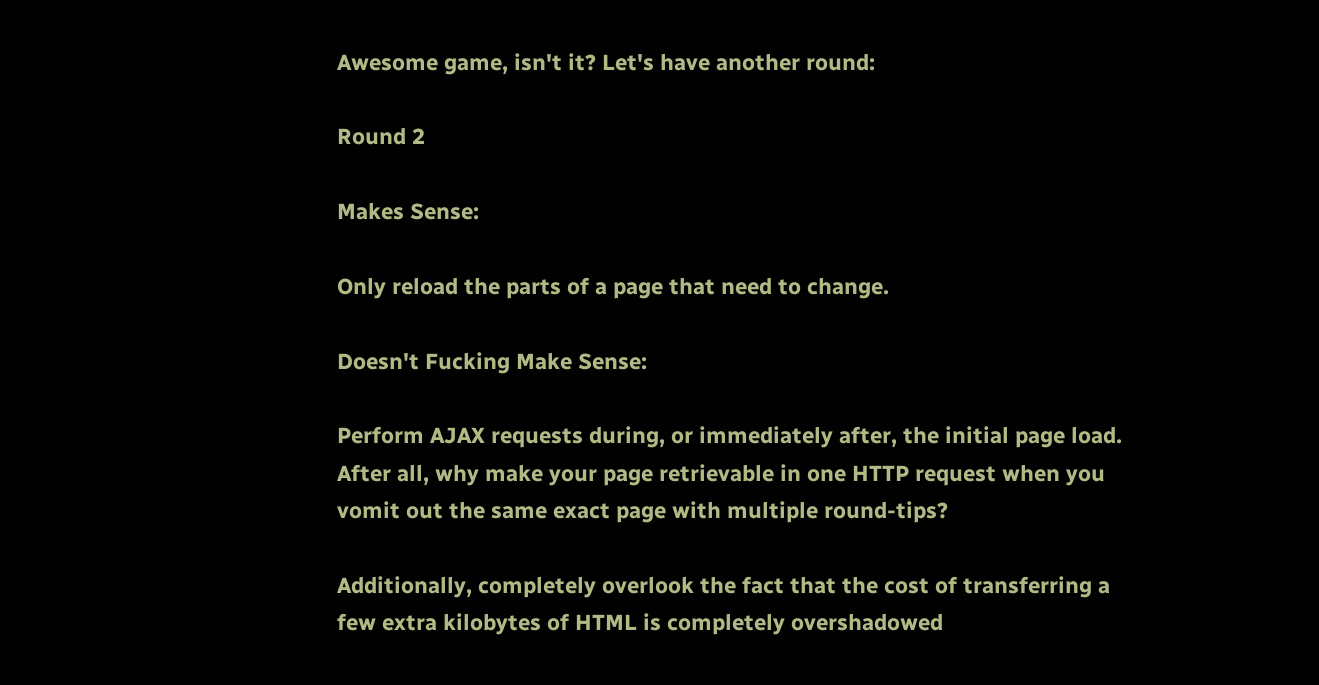Awesome game, isn't it? Let's have another round:

Round 2

Makes Sense:

Only reload the parts of a page that need to change.

Doesn't Fucking Make Sense:

Perform AJAX requests during, or immediately after, the initial page load. After all, why make your page retrievable in one HTTP request when you vomit out the same exact page with multiple round-tips?

Additionally, completely overlook the fact that the cost of transferring a few extra kilobytes of HTML is completely overshadowed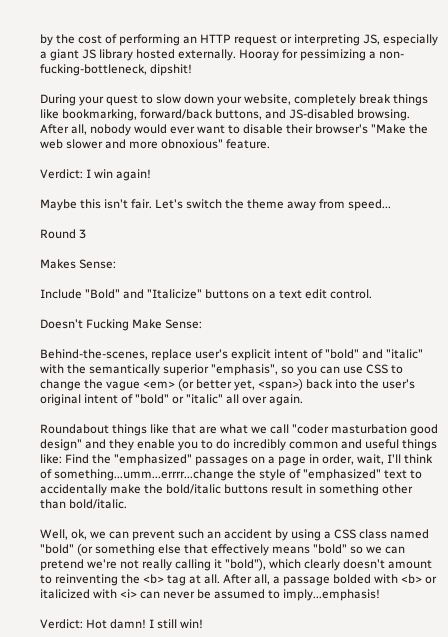by the cost of performing an HTTP request or interpreting JS, especially a giant JS library hosted externally. Hooray for pessimizing a non-fucking-bottleneck, dipshit!

During your quest to slow down your website, completely break things like bookmarking, forward/back buttons, and JS-disabled browsing. After all, nobody would ever want to disable their browser's "Make the web slower and more obnoxious" feature.

Verdict: I win again!

Maybe this isn't fair. Let's switch the theme away from speed...

Round 3

Makes Sense:

Include "Bold" and "Italicize" buttons on a text edit control.

Doesn't Fucking Make Sense:

Behind-the-scenes, replace user's explicit intent of "bold" and "italic" with the semantically superior "emphasis", so you can use CSS to change the vague <em> (or better yet, <span>) back into the user's original intent of "bold" or "italic" all over again.

Roundabout things like that are what we call "coder masturbation good design" and they enable you to do incredibly common and useful things like: Find the "emphasized" passages on a page in order, wait, I'll think of something...umm...errrr...change the style of "emphasized" text to accidentally make the bold/italic buttons result in something other than bold/italic.

Well, ok, we can prevent such an accident by using a CSS class named "bold" (or something else that effectively means "bold" so we can pretend we're not really calling it "bold"), which clearly doesn't amount to reinventing the <b> tag at all. After all, a passage bolded with <b> or italicized with <i> can never be assumed to imply...emphasis!

Verdict: Hot damn! I still win!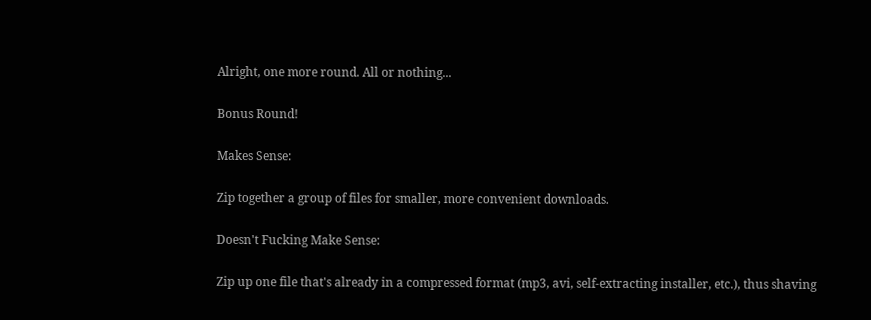Alright, one more round. All or nothing...

Bonus Round!

Makes Sense:

Zip together a group of files for smaller, more convenient downloads.

Doesn't Fucking Make Sense:

Zip up one file that's already in a compressed format (mp3, avi, self-extracting installer, etc.), thus shaving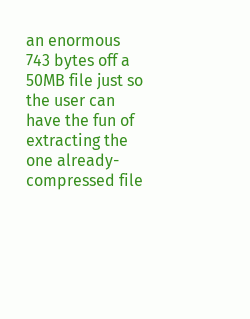an enormous 743 bytes off a 50MB file just so the user can have the fun of extracting the one already-compressed file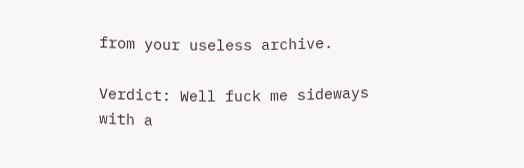from your useless archive.

Verdict: Well fuck me sideways with a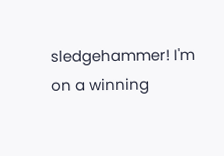sledgehammer! I'm on a winning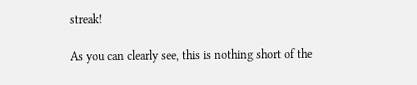streak!

As you can clearly see, this is nothing short of the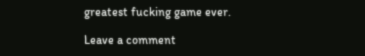greatest fucking game ever.

Leave a comment